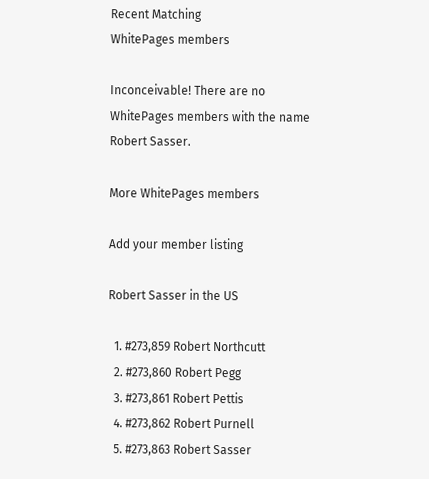Recent Matching
WhitePages members

Inconceivable! There are no WhitePages members with the name Robert Sasser.

More WhitePages members

Add your member listing

Robert Sasser in the US

  1. #273,859 Robert Northcutt
  2. #273,860 Robert Pegg
  3. #273,861 Robert Pettis
  4. #273,862 Robert Purnell
  5. #273,863 Robert Sasser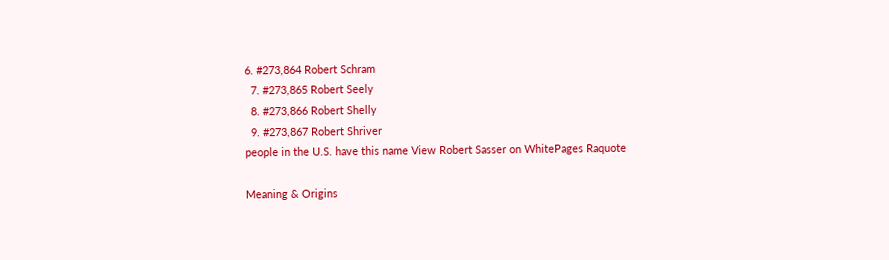6. #273,864 Robert Schram
  7. #273,865 Robert Seely
  8. #273,866 Robert Shelly
  9. #273,867 Robert Shriver
people in the U.S. have this name View Robert Sasser on WhitePages Raquote

Meaning & Origins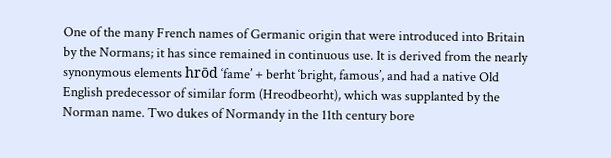One of the many French names of Germanic origin that were introduced into Britain by the Normans; it has since remained in continuous use. It is derived from the nearly synonymous elements hrōd ‘fame’ + berht ‘bright, famous’, and had a native Old English predecessor of similar form (Hreodbeorht), which was supplanted by the Norman name. Two dukes of Normandy in the 11th century bore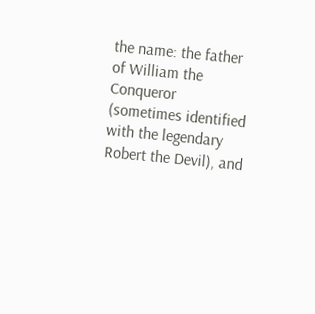the name: the father of William the Conqueror (sometimes identified with the legendary Robert the Devil), and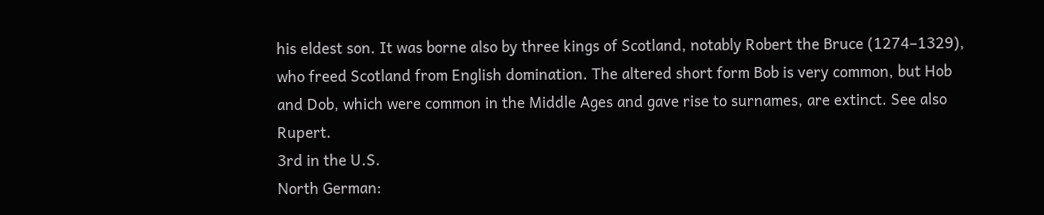his eldest son. It was borne also by three kings of Scotland, notably Robert the Bruce (1274–1329), who freed Scotland from English domination. The altered short form Bob is very common, but Hob and Dob, which were common in the Middle Ages and gave rise to surnames, are extinct. See also Rupert.
3rd in the U.S.
North German: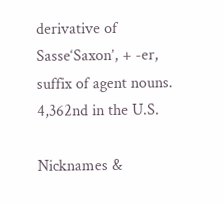derivative of Sasse‘Saxon’, + -er, suffix of agent nouns.
4,362nd in the U.S.

Nicknames &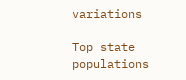variations

Top state populations